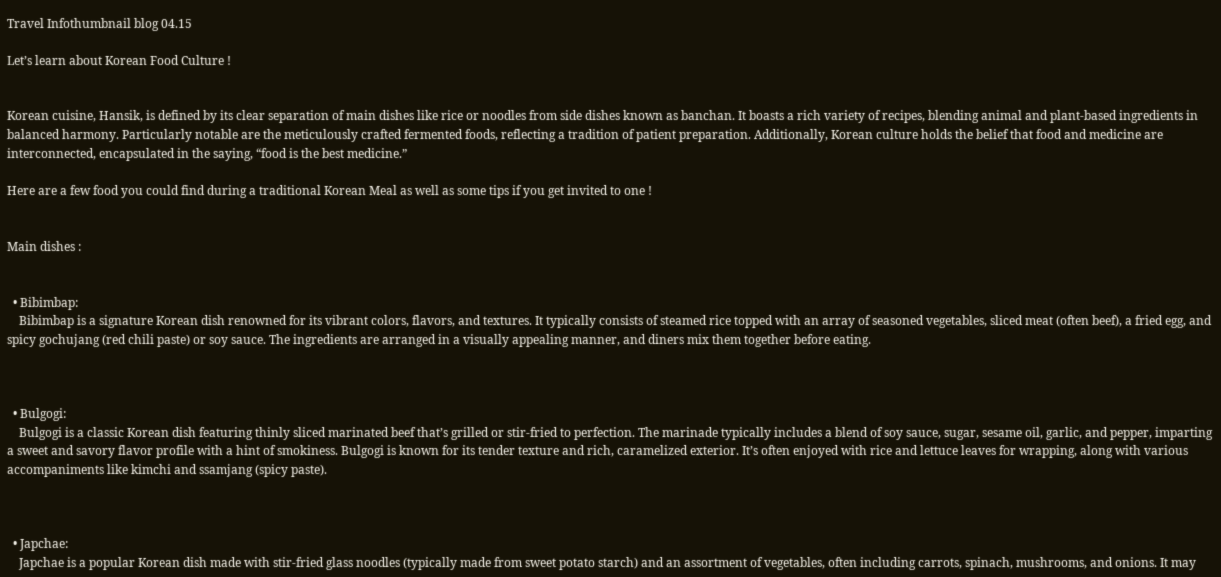Travel Infothumbnail blog 04.15

Let’s learn about Korean Food Culture !


Korean cuisine, Hansik, is defined by its clear separation of main dishes like rice or noodles from side dishes known as banchan. It boasts a rich variety of recipes, blending animal and plant-based ingredients in balanced harmony. Particularly notable are the meticulously crafted fermented foods, reflecting a tradition of patient preparation. Additionally, Korean culture holds the belief that food and medicine are interconnected, encapsulated in the saying, “food is the best medicine.”

Here are a few food you could find during a traditional Korean Meal as well as some tips if you get invited to one !


Main dishes :


  • Bibimbap:
    Bibimbap is a signature Korean dish renowned for its vibrant colors, flavors, and textures. It typically consists of steamed rice topped with an array of seasoned vegetables, sliced meat (often beef), a fried egg, and spicy gochujang (red chili paste) or soy sauce. The ingredients are arranged in a visually appealing manner, and diners mix them together before eating.



  • Bulgogi:
    Bulgogi is a classic Korean dish featuring thinly sliced marinated beef that’s grilled or stir-fried to perfection. The marinade typically includes a blend of soy sauce, sugar, sesame oil, garlic, and pepper, imparting a sweet and savory flavor profile with a hint of smokiness. Bulgogi is known for its tender texture and rich, caramelized exterior. It’s often enjoyed with rice and lettuce leaves for wrapping, along with various accompaniments like kimchi and ssamjang (spicy paste).



  • Japchae:
    Japchae is a popular Korean dish made with stir-fried glass noodles (typically made from sweet potato starch) and an assortment of vegetables, often including carrots, spinach, mushrooms, and onions. It may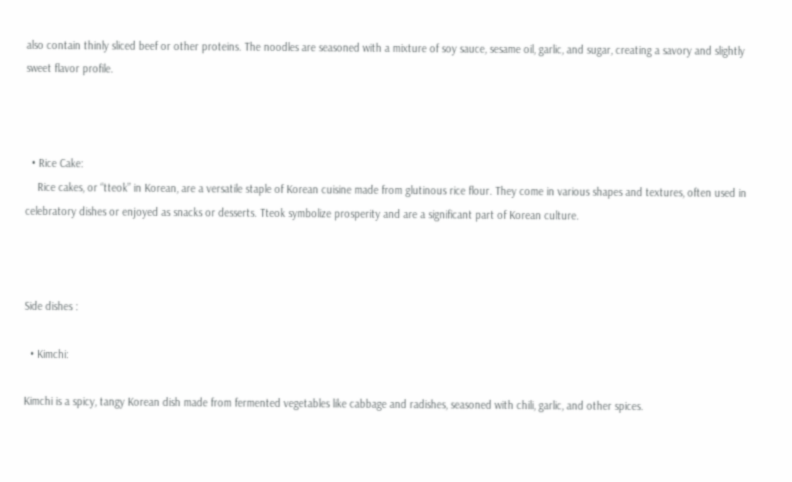also contain thinly sliced beef or other proteins. The noodles are seasoned with a mixture of soy sauce, sesame oil, garlic, and sugar, creating a savory and slightly sweet flavor profile.



  • Rice Cake:
    Rice cakes, or “tteok” in Korean, are a versatile staple of Korean cuisine made from glutinous rice flour. They come in various shapes and textures, often used in celebratory dishes or enjoyed as snacks or desserts. Tteok symbolize prosperity and are a significant part of Korean culture.



Side dishes :

  • Kimchi:

Kimchi is a spicy, tangy Korean dish made from fermented vegetables like cabbage and radishes, seasoned with chili, garlic, and other spices.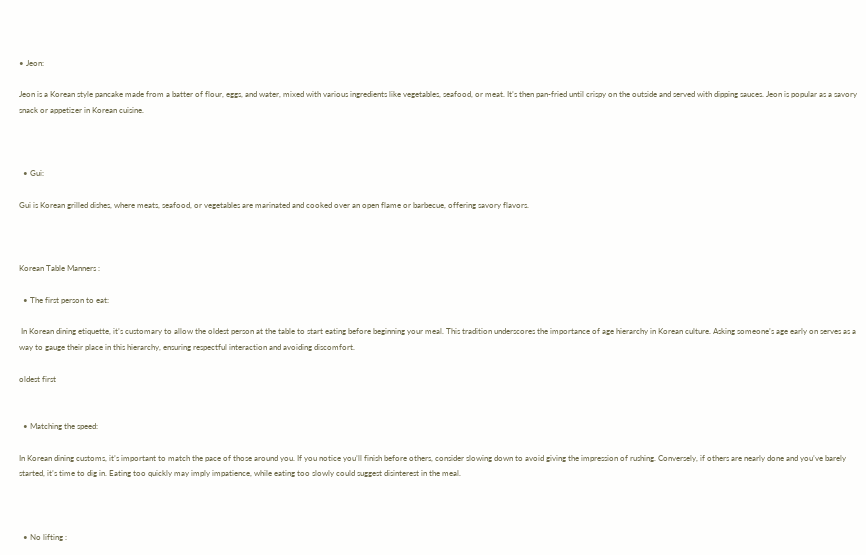• Jeon:

Jeon is a Korean style pancake made from a batter of flour, eggs, and water, mixed with various ingredients like vegetables, seafood, or meat. It’s then pan-fried until crispy on the outside and served with dipping sauces. Jeon is popular as a savory snack or appetizer in Korean cuisine.



  • Gui:

Gui is Korean grilled dishes, where meats, seafood, or vegetables are marinated and cooked over an open flame or barbecue, offering savory flavors.



Korean Table Manners :

  • The first person to eat:

 In Korean dining etiquette, it’s customary to allow the oldest person at the table to start eating before beginning your meal. This tradition underscores the importance of age hierarchy in Korean culture. Asking someone’s age early on serves as a way to gauge their place in this hierarchy, ensuring respectful interaction and avoiding discomfort.

oldest first


  • Matching the speed:

In Korean dining customs, it’s important to match the pace of those around you. If you notice you’ll finish before others, consider slowing down to avoid giving the impression of rushing. Conversely, if others are nearly done and you’ve barely started, it’s time to dig in. Eating too quickly may imply impatience, while eating too slowly could suggest disinterest in the meal.



  • No lifting :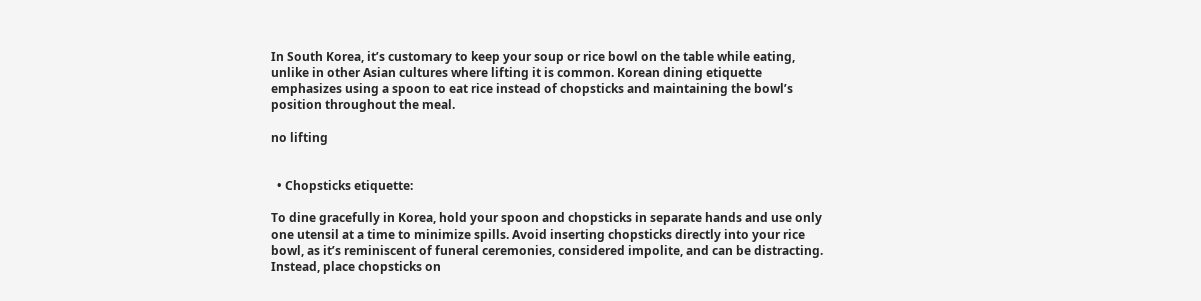In South Korea, it’s customary to keep your soup or rice bowl on the table while eating, unlike in other Asian cultures where lifting it is common. Korean dining etiquette emphasizes using a spoon to eat rice instead of chopsticks and maintaining the bowl’s position throughout the meal.

no lifting


  • Chopsticks etiquette:

To dine gracefully in Korea, hold your spoon and chopsticks in separate hands and use only one utensil at a time to minimize spills. Avoid inserting chopsticks directly into your rice bowl, as it’s reminiscent of funeral ceremonies, considered impolite, and can be distracting. Instead, place chopsticks on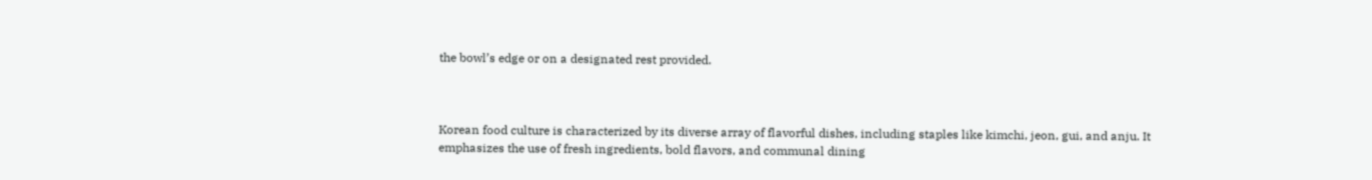the bowl’s edge or on a designated rest provided.



Korean food culture is characterized by its diverse array of flavorful dishes, including staples like kimchi, jeon, gui, and anju. It emphasizes the use of fresh ingredients, bold flavors, and communal dining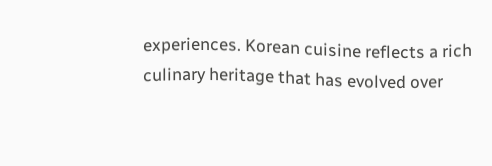experiences. Korean cuisine reflects a rich culinary heritage that has evolved over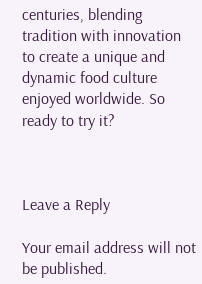centuries, blending tradition with innovation to create a unique and dynamic food culture enjoyed worldwide. So ready to try it?



Leave a Reply

Your email address will not be published.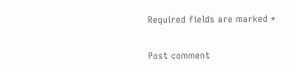Required fields are marked *

Post comment